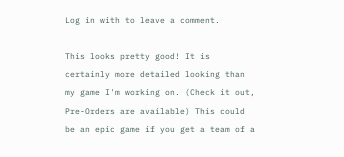Log in with to leave a comment.

This looks pretty good! It is certainly more detailed looking than my game I'm working on. (Check it out, Pre-Orders are available) This could be an epic game if you get a team of a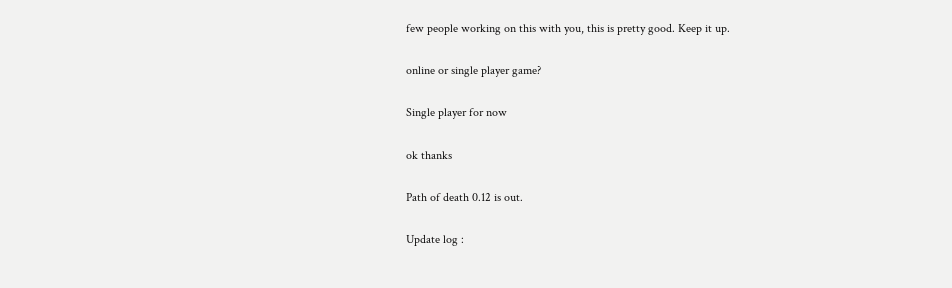few people working on this with you, this is pretty good. Keep it up.

online or single player game?

Single player for now

ok thanks

Path of death 0.12 is out.

Update log :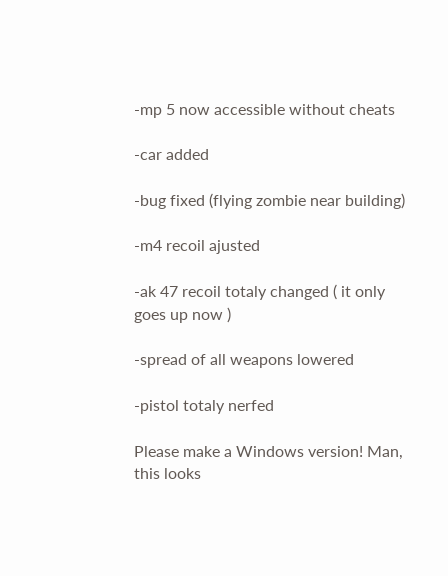-mp 5 now accessible without cheats

-car added

-bug fixed (flying zombie near building)

-m4 recoil ajusted

-ak 47 recoil totaly changed ( it only goes up now )

-spread of all weapons lowered

-pistol totaly nerfed

Please make a Windows version! Man, this looks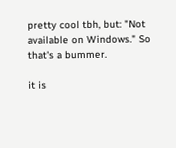pretty cool tbh, but: "Not available on Windows." So that's a bummer.

it is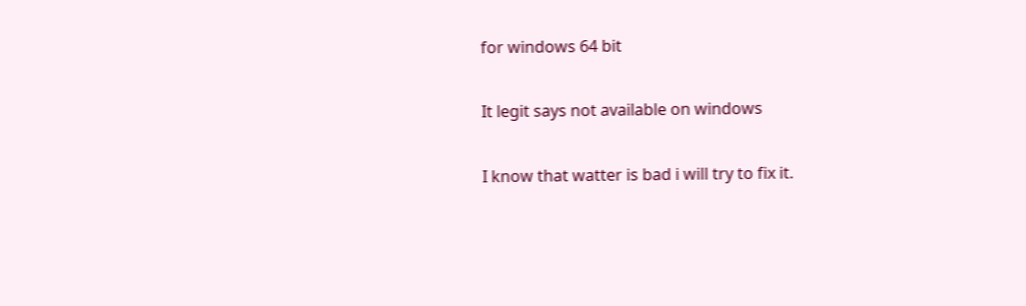for windows 64 bit

It legit says not available on windows

I know that watter is bad i will try to fix it.